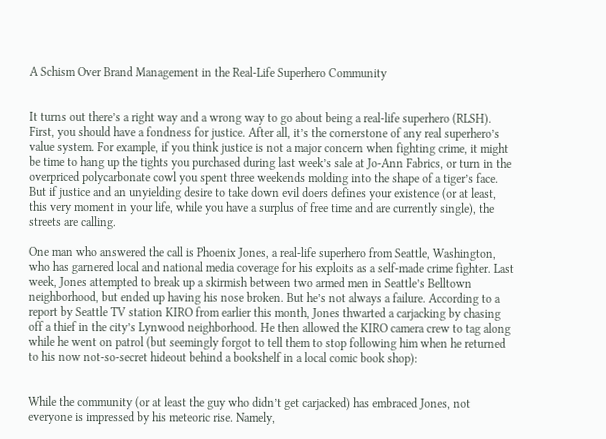A Schism Over Brand Management in the Real-Life Superhero Community


It turns out there’s a right way and a wrong way to go about being a real-life superhero (RLSH). First, you should have a fondness for justice. After all, it’s the cornerstone of any real superhero’s value system. For example, if you think justice is not a major concern when fighting crime, it might be time to hang up the tights you purchased during last week’s sale at Jo-Ann Fabrics, or turn in the overpriced polycarbonate cowl you spent three weekends molding into the shape of a tiger’s face. But if justice and an unyielding desire to take down evil doers defines your existence (or at least, this very moment in your life, while you have a surplus of free time and are currently single), the streets are calling.

One man who answered the call is Phoenix Jones, a real-life superhero from Seattle, Washington, who has garnered local and national media coverage for his exploits as a self-made crime fighter. Last week, Jones attempted to break up a skirmish between two armed men in Seattle’s Belltown neighborhood, but ended up having his nose broken. But he’s not always a failure. According to a report by Seattle TV station KIRO from earlier this month, Jones thwarted a carjacking by chasing off a thief in the city’s Lynwood neighborhood. He then allowed the KIRO camera crew to tag along while he went on patrol (but seemingly forgot to tell them to stop following him when he returned to his now not-so-secret hideout behind a bookshelf in a local comic book shop):


While the community (or at least the guy who didn’t get carjacked) has embraced Jones, not everyone is impressed by his meteoric rise. Namely,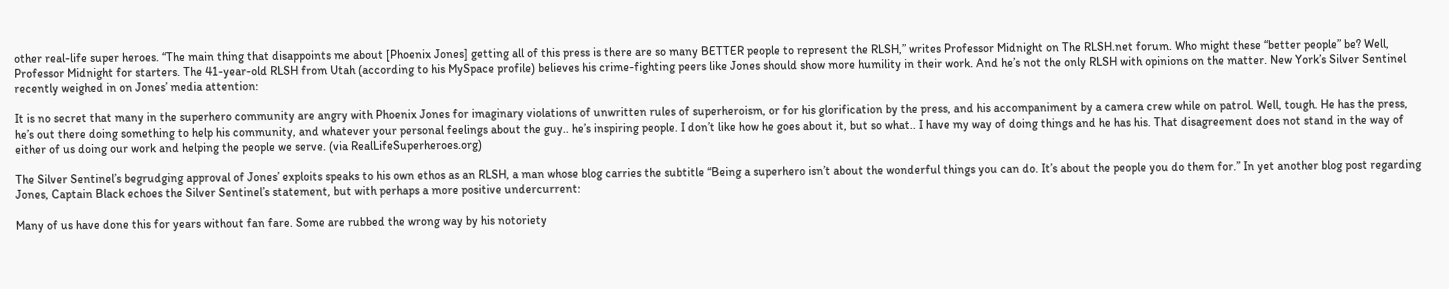other real-life super heroes. “The main thing that disappoints me about [Phoenix Jones] getting all of this press is there are so many BETTER people to represent the RLSH,” writes Professor Midnight on The RLSH.net forum. Who might these “better people” be? Well, Professor Midnight for starters. The 41-year-old RLSH from Utah (according to his MySpace profile) believes his crime-fighting peers like Jones should show more humility in their work. And he’s not the only RLSH with opinions on the matter. New York’s Silver Sentinel recently weighed in on Jones’ media attention:

It is no secret that many in the superhero community are angry with Phoenix Jones for imaginary violations of unwritten rules of superheroism, or for his glorification by the press, and his accompaniment by a camera crew while on patrol. Well, tough. He has the press, he’s out there doing something to help his community, and whatever your personal feelings about the guy.. he’s inspiring people. I don’t like how he goes about it, but so what.. I have my way of doing things and he has his. That disagreement does not stand in the way of either of us doing our work and helping the people we serve. (via RealLifeSuperheroes.org)

The Silver Sentinel’s begrudging approval of Jones’ exploits speaks to his own ethos as an RLSH, a man whose blog carries the subtitle “Being a superhero isn’t about the wonderful things you can do. It’s about the people you do them for.” In yet another blog post regarding Jones, Captain Black echoes the Silver Sentinel’s statement, but with perhaps a more positive undercurrent:

Many of us have done this for years without fan fare. Some are rubbed the wrong way by his notoriety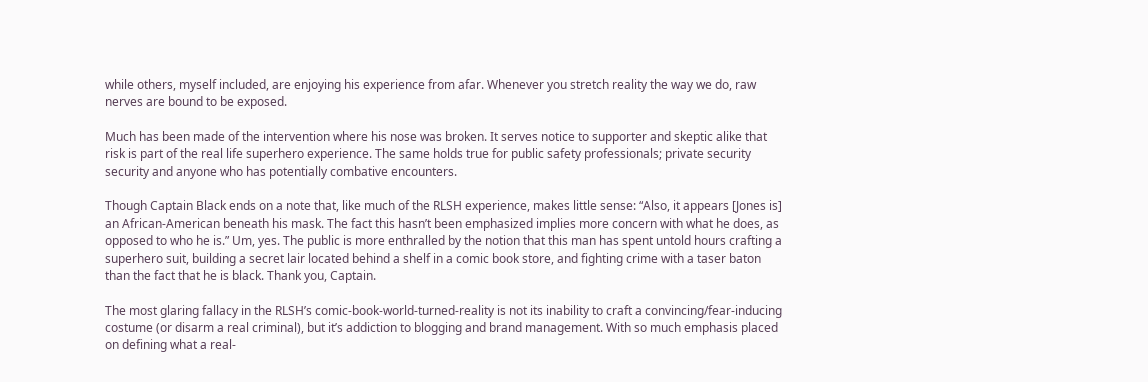while others, myself included, are enjoying his experience from afar. Whenever you stretch reality the way we do, raw nerves are bound to be exposed.

Much has been made of the intervention where his nose was broken. It serves notice to supporter and skeptic alike that risk is part of the real life superhero experience. The same holds true for public safety professionals; private security security and anyone who has potentially combative encounters.

Though Captain Black ends on a note that, like much of the RLSH experience, makes little sense: “Also, it appears [Jones is] an African-American beneath his mask. The fact this hasn’t been emphasized implies more concern with what he does, as opposed to who he is.” Um, yes. The public is more enthralled by the notion that this man has spent untold hours crafting a superhero suit, building a secret lair located behind a shelf in a comic book store, and fighting crime with a taser baton than the fact that he is black. Thank you, Captain.

The most glaring fallacy in the RLSH’s comic-book-world-turned-reality is not its inability to craft a convincing/fear-inducing costume (or disarm a real criminal), but it’s addiction to blogging and brand management. With so much emphasis placed on defining what a real-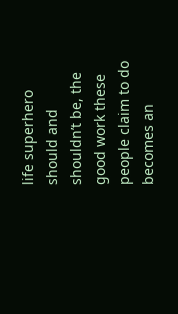life superhero should and shouldn’t be, the good work these people claim to do becomes an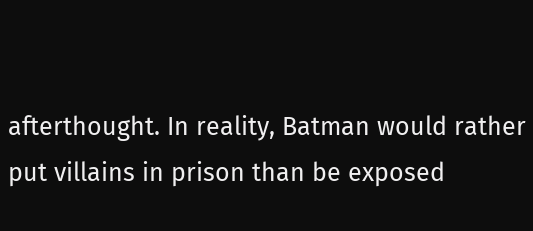afterthought. In reality, Batman would rather put villains in prison than be exposed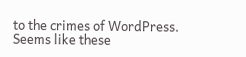to the crimes of WordPress. Seems like these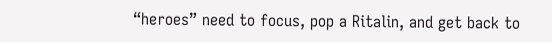“heroes” need to focus, pop a Ritalin, and get back to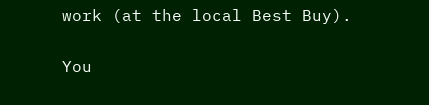work (at the local Best Buy).

You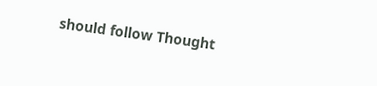should follow Thought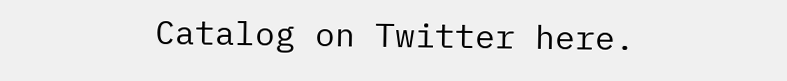Catalog on Twitter here.